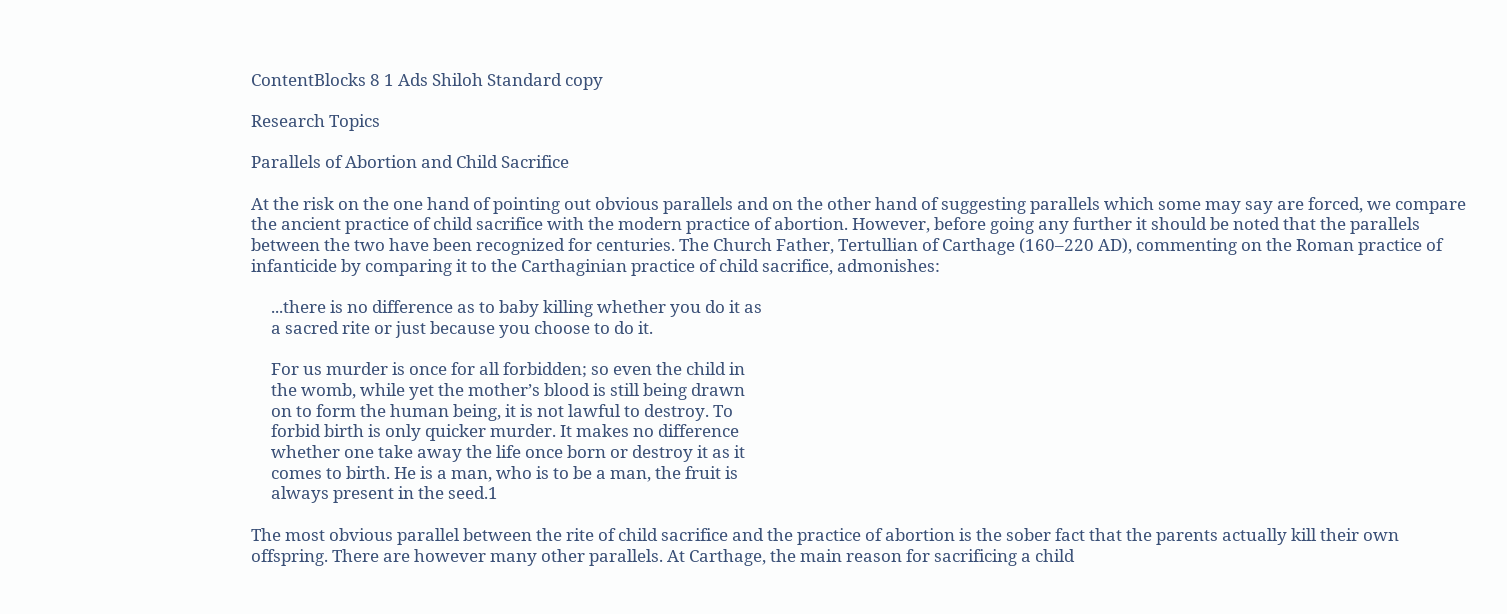ContentBlocks 8 1 Ads Shiloh Standard copy

Research Topics

Parallels of Abortion and Child Sacrifice

At the risk on the one hand of pointing out obvious parallels and on the other hand of suggesting parallels which some may say are forced, we compare the ancient practice of child sacrifice with the modern practice of abortion. However, before going any further it should be noted that the parallels between the two have been recognized for centuries. The Church Father, Tertullian of Carthage (160–220 AD), commenting on the Roman practice of infanticide by comparing it to the Carthaginian practice of child sacrifice, admonishes:

     ...there is no difference as to baby killing whether you do it as
     a sacred rite or just because you choose to do it.

     For us murder is once for all forbidden; so even the child in
     the womb, while yet the mother’s blood is still being drawn
     on to form the human being, it is not lawful to destroy. To
     forbid birth is only quicker murder. It makes no difference
     whether one take away the life once born or destroy it as it
     comes to birth. He is a man, who is to be a man, the fruit is
     always present in the seed.1

The most obvious parallel between the rite of child sacrifice and the practice of abortion is the sober fact that the parents actually kill their own offspring. There are however many other parallels. At Carthage, the main reason for sacrificing a child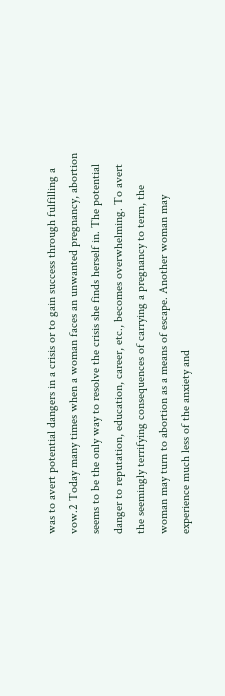was to avert potential dangers in a crisis or to gain success through fulfilling a vow.2 Today many times when a woman faces an unwanted pregnancy, abortion seems to be the only way to resolve the crisis she finds herself in. The potential danger to reputation, education, career, etc., becomes overwhelming. To avert the seemingly terrifying consequences of carrying a pregnancy to term, the woman may turn to abortion as a means of escape. Another woman may experience much less of the anxiety and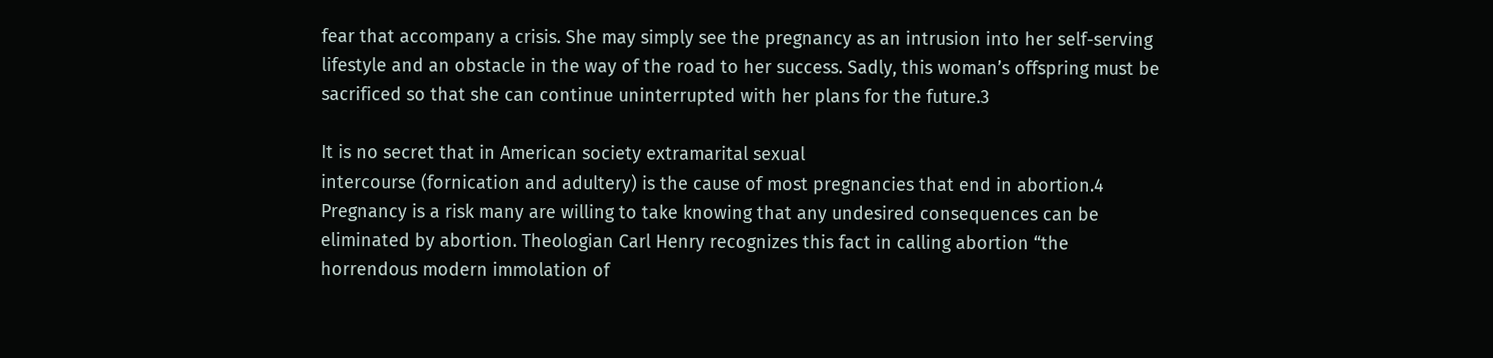fear that accompany a crisis. She may simply see the pregnancy as an intrusion into her self-serving lifestyle and an obstacle in the way of the road to her success. Sadly, this woman’s offspring must be sacrificed so that she can continue uninterrupted with her plans for the future.3

It is no secret that in American society extramarital sexual
intercourse (fornication and adultery) is the cause of most pregnancies that end in abortion.4 Pregnancy is a risk many are willing to take knowing that any undesired consequences can be eliminated by abortion. Theologian Carl Henry recognizes this fact in calling abortion “the horrendous modern immolation of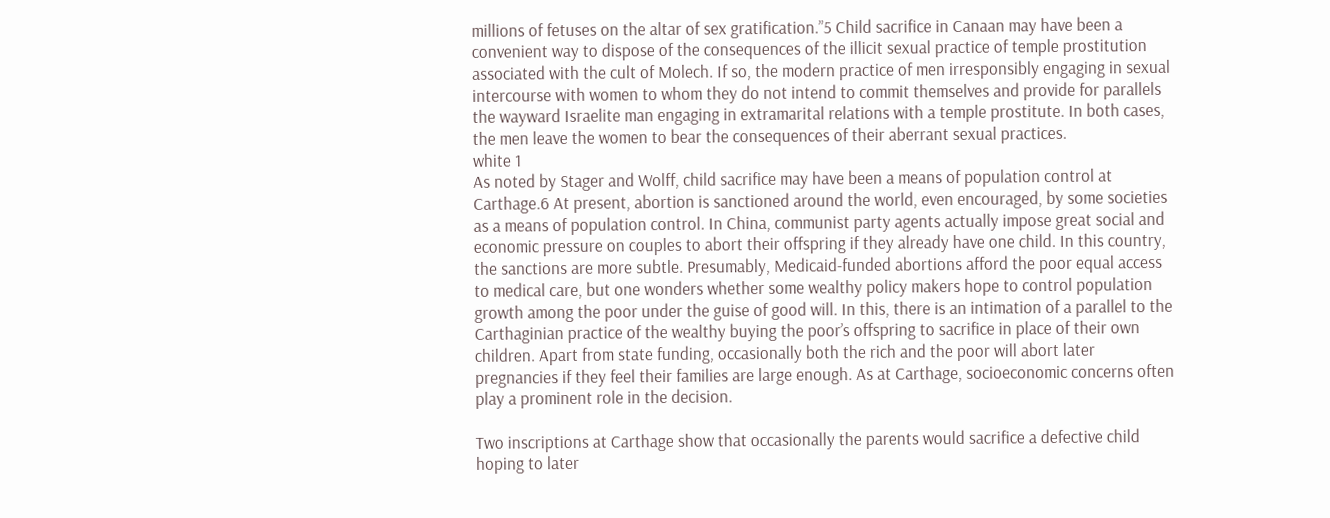millions of fetuses on the altar of sex gratification.”5 Child sacrifice in Canaan may have been a convenient way to dispose of the consequences of the illicit sexual practice of temple prostitution associated with the cult of Molech. If so, the modern practice of men irresponsibly engaging in sexual intercourse with women to whom they do not intend to commit themselves and provide for parallels the wayward Israelite man engaging in extramarital relations with a temple prostitute. In both cases, the men leave the women to bear the consequences of their aberrant sexual practices.
white 1
As noted by Stager and Wolff, child sacrifice may have been a means of population control at Carthage.6 At present, abortion is sanctioned around the world, even encouraged, by some societies as a means of population control. In China, communist party agents actually impose great social and economic pressure on couples to abort their offspring if they already have one child. In this country, the sanctions are more subtle. Presumably, Medicaid-funded abortions afford the poor equal access to medical care, but one wonders whether some wealthy policy makers hope to control population growth among the poor under the guise of good will. In this, there is an intimation of a parallel to the Carthaginian practice of the wealthy buying the poor’s offspring to sacrifice in place of their own children. Apart from state funding, occasionally both the rich and the poor will abort later pregnancies if they feel their families are large enough. As at Carthage, socioeconomic concerns often play a prominent role in the decision.

Two inscriptions at Carthage show that occasionally the parents would sacrifice a defective child hoping to later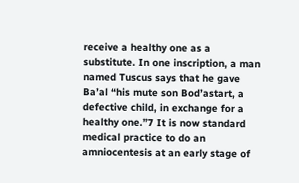receive a healthy one as a substitute. In one inscription, a man named Tuscus says that he gave Ba’al “his mute son Bod’astart, a defective child, in exchange for a healthy one.”7 It is now standard medical practice to do an amniocentesis at an early stage of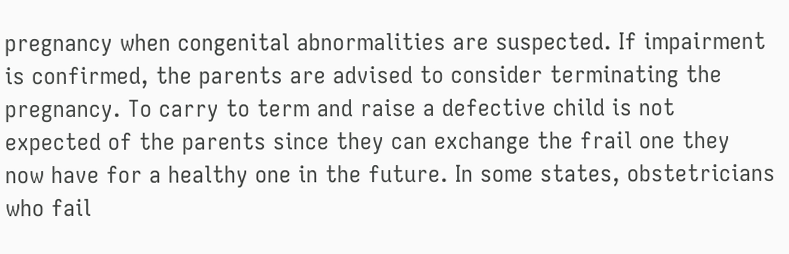pregnancy when congenital abnormalities are suspected. If impairment is confirmed, the parents are advised to consider terminating the pregnancy. To carry to term and raise a defective child is not expected of the parents since they can exchange the frail one they now have for a healthy one in the future. In some states, obstetricians who fail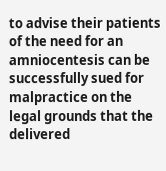to advise their patients of the need for an amniocentesis can be successfully sued for malpractice on the legal grounds that the delivered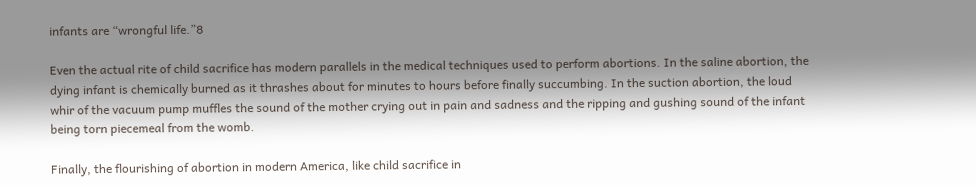infants are “wrongful life.”8

Even the actual rite of child sacrifice has modern parallels in the medical techniques used to perform abortions. In the saline abortion, the dying infant is chemically burned as it thrashes about for minutes to hours before finally succumbing. In the suction abortion, the loud whir of the vacuum pump muffles the sound of the mother crying out in pain and sadness and the ripping and gushing sound of the infant being torn piecemeal from the womb.

Finally, the flourishing of abortion in modern America, like child sacrifice in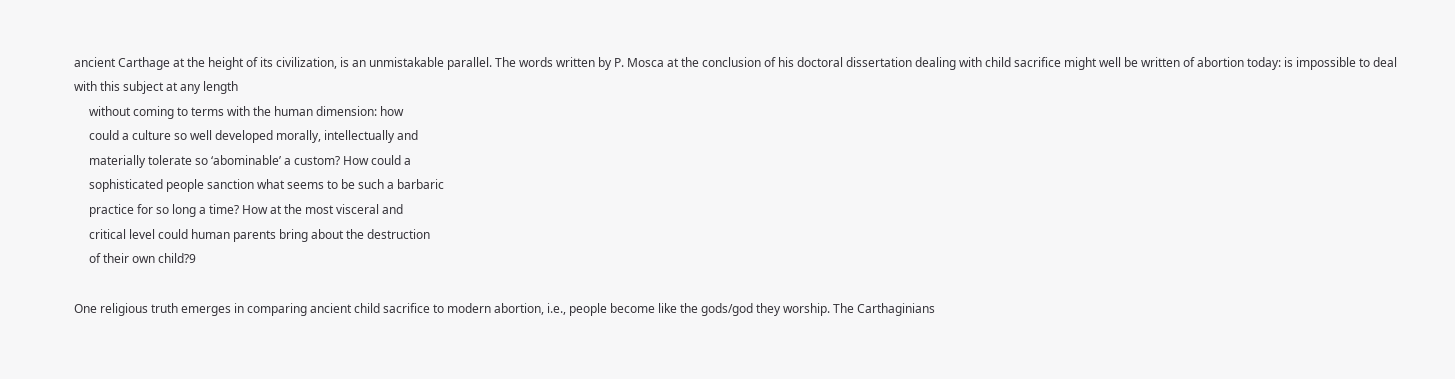ancient Carthage at the height of its civilization, is an unmistakable parallel. The words written by P. Mosca at the conclusion of his doctoral dissertation dealing with child sacrifice might well be written of abortion today: is impossible to deal with this subject at any length
     without coming to terms with the human dimension: how
     could a culture so well developed morally, intellectually and
     materially tolerate so ‘abominable’ a custom? How could a
     sophisticated people sanction what seems to be such a barbaric
     practice for so long a time? How at the most visceral and
     critical level could human parents bring about the destruction
     of their own child?9

One religious truth emerges in comparing ancient child sacrifice to modern abortion, i.e., people become like the gods/god they worship. The Carthaginians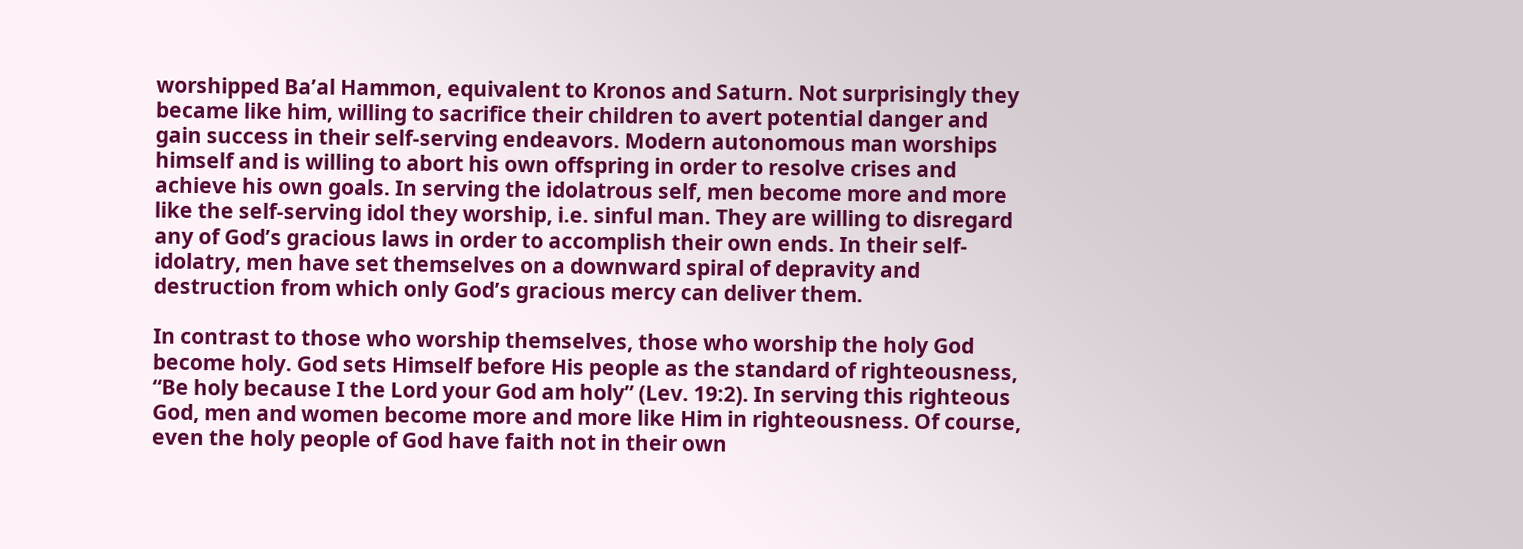worshipped Ba’al Hammon, equivalent to Kronos and Saturn. Not surprisingly they became like him, willing to sacrifice their children to avert potential danger and gain success in their self-serving endeavors. Modern autonomous man worships himself and is willing to abort his own offspring in order to resolve crises and achieve his own goals. In serving the idolatrous self, men become more and more like the self-serving idol they worship, i.e. sinful man. They are willing to disregard any of God’s gracious laws in order to accomplish their own ends. In their self-idolatry, men have set themselves on a downward spiral of depravity and destruction from which only God’s gracious mercy can deliver them.

In contrast to those who worship themselves, those who worship the holy God become holy. God sets Himself before His people as the standard of righteousness, “Be holy because I the Lord your God am holy” (Lev. 19:2). In serving this righteous God, men and women become more and more like Him in righteousness. Of course, even the holy people of God have faith not in their own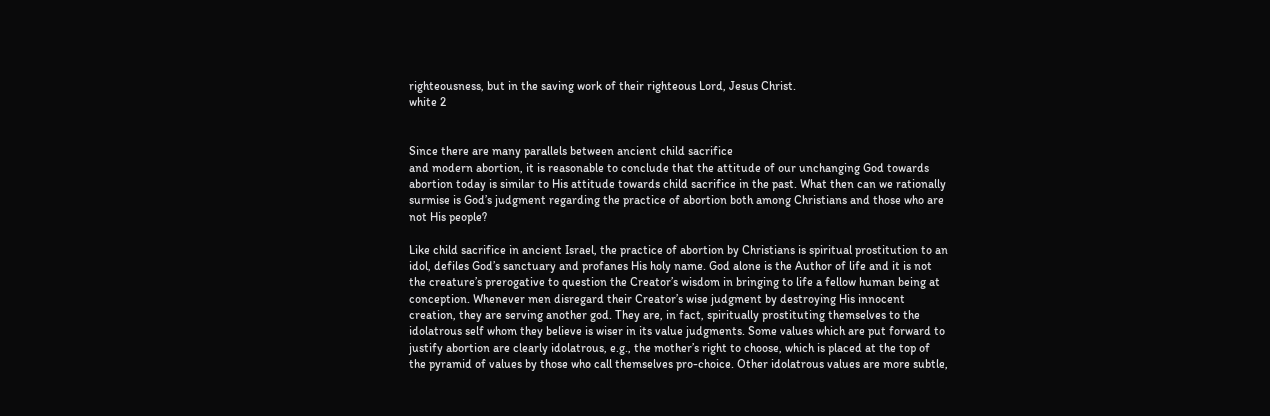righteousness, but in the saving work of their righteous Lord, Jesus Christ.
white 2


Since there are many parallels between ancient child sacrifice
and modern abortion, it is reasonable to conclude that the attitude of our unchanging God towards abortion today is similar to His attitude towards child sacrifice in the past. What then can we rationally surmise is God’s judgment regarding the practice of abortion both among Christians and those who are not His people?

Like child sacrifice in ancient Israel, the practice of abortion by Christians is spiritual prostitution to an idol, defiles God’s sanctuary and profanes His holy name. God alone is the Author of life and it is not the creature’s prerogative to question the Creator’s wisdom in bringing to life a fellow human being at conception. Whenever men disregard their Creator’s wise judgment by destroying His innocent creation, they are serving another god. They are, in fact, spiritually prostituting themselves to the idolatrous self whom they believe is wiser in its value judgments. Some values which are put forward to justify abortion are clearly idolatrous, e.g., the mother’s right to choose, which is placed at the top of the pyramid of values by those who call themselves pro-choice. Other idolatrous values are more subtle,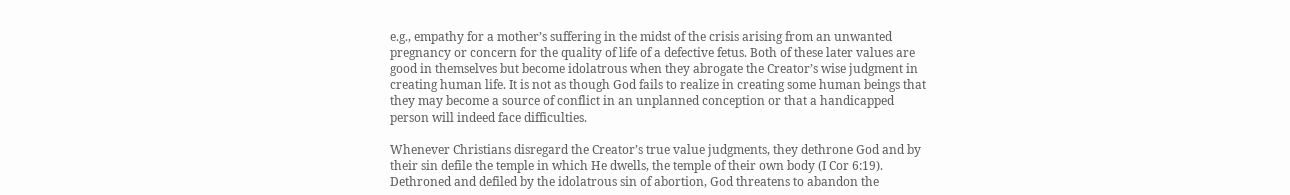e.g., empathy for a mother’s suffering in the midst of the crisis arising from an unwanted pregnancy or concern for the quality of life of a defective fetus. Both of these later values are good in themselves but become idolatrous when they abrogate the Creator’s wise judgment in creating human life. It is not as though God fails to realize in creating some human beings that they may become a source of conflict in an unplanned conception or that a handicapped person will indeed face difficulties.

Whenever Christians disregard the Creator’s true value judgments, they dethrone God and by their sin defile the temple in which He dwells, the temple of their own body (I Cor 6:19). Dethroned and defiled by the idolatrous sin of abortion, God threatens to abandon the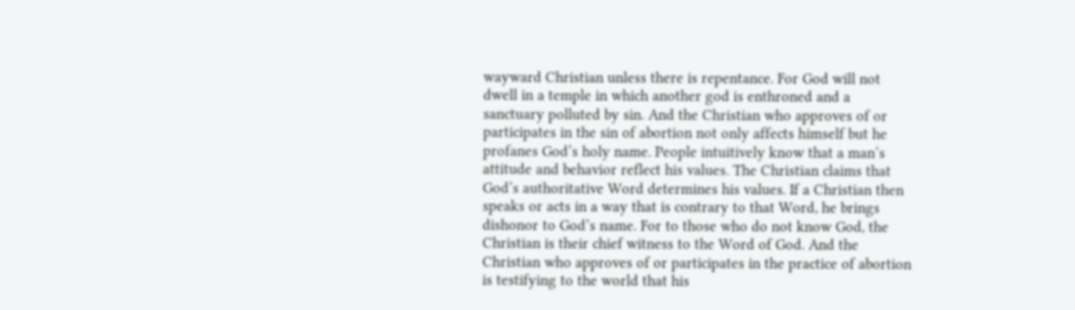wayward Christian unless there is repentance. For God will not dwell in a temple in which another god is enthroned and a sanctuary polluted by sin. And the Christian who approves of or participates in the sin of abortion not only affects himself but he profanes God’s holy name. People intuitively know that a man’s attitude and behavior reflect his values. The Christian claims that God’s authoritative Word determines his values. If a Christian then speaks or acts in a way that is contrary to that Word, he brings dishonor to God’s name. For to those who do not know God, the Christian is their chief witness to the Word of God. And the Christian who approves of or participates in the practice of abortion is testifying to the world that his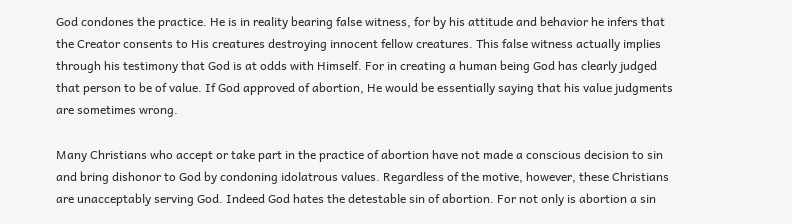God condones the practice. He is in reality bearing false witness, for by his attitude and behavior he infers that the Creator consents to His creatures destroying innocent fellow creatures. This false witness actually implies through his testimony that God is at odds with Himself. For in creating a human being God has clearly judged that person to be of value. If God approved of abortion, He would be essentially saying that his value judgments are sometimes wrong.

Many Christians who accept or take part in the practice of abortion have not made a conscious decision to sin and bring dishonor to God by condoning idolatrous values. Regardless of the motive, however, these Christians are unacceptably serving God. Indeed God hates the detestable sin of abortion. For not only is abortion a sin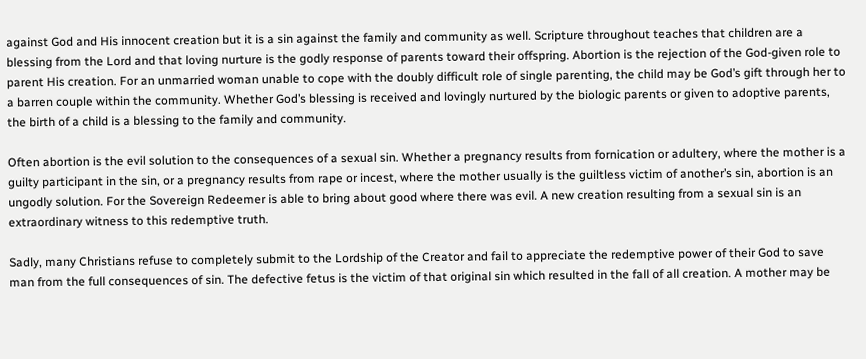against God and His innocent creation but it is a sin against the family and community as well. Scripture throughout teaches that children are a blessing from the Lord and that loving nurture is the godly response of parents toward their offspring. Abortion is the rejection of the God-given role to parent His creation. For an unmarried woman unable to cope with the doubly difficult role of single parenting, the child may be God’s gift through her to a barren couple within the community. Whether God’s blessing is received and lovingly nurtured by the biologic parents or given to adoptive parents, the birth of a child is a blessing to the family and community.

Often abortion is the evil solution to the consequences of a sexual sin. Whether a pregnancy results from fornication or adultery, where the mother is a guilty participant in the sin, or a pregnancy results from rape or incest, where the mother usually is the guiltless victim of another’s sin, abortion is an ungodly solution. For the Sovereign Redeemer is able to bring about good where there was evil. A new creation resulting from a sexual sin is an extraordinary witness to this redemptive truth.

Sadly, many Christians refuse to completely submit to the Lordship of the Creator and fail to appreciate the redemptive power of their God to save man from the full consequences of sin. The defective fetus is the victim of that original sin which resulted in the fall of all creation. A mother may be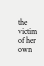the victim of her own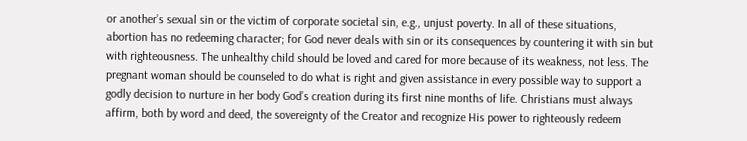or another’s sexual sin or the victim of corporate societal sin, e.g., unjust poverty. In all of these situations, abortion has no redeeming character; for God never deals with sin or its consequences by countering it with sin but with righteousness. The unhealthy child should be loved and cared for more because of its weakness, not less. The pregnant woman should be counseled to do what is right and given assistance in every possible way to support a godly decision to nurture in her body God’s creation during its first nine months of life. Christians must always affirm, both by word and deed, the sovereignty of the Creator and recognize His power to righteously redeem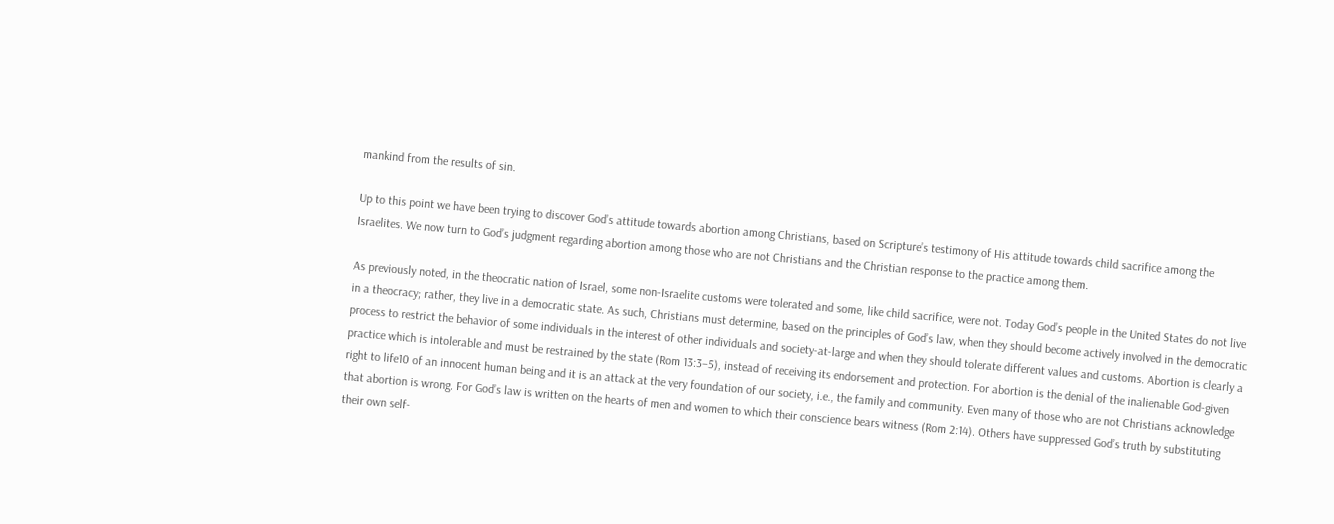mankind from the results of sin.

Up to this point we have been trying to discover God’s attitude towards abortion among Christians, based on Scripture’s testimony of His attitude towards child sacrifice among the Israelites. We now turn to God’s judgment regarding abortion among those who are not Christians and the Christian response to the practice among them.

As previously noted, in the theocratic nation of Israel, some non-Israelite customs were tolerated and some, like child sacrifice, were not. Today God’s people in the United States do not live in a theocracy; rather, they live in a democratic state. As such, Christians must determine, based on the principles of God’s law, when they should become actively involved in the democratic process to restrict the behavior of some individuals in the interest of other individuals and society-at-large and when they should tolerate different values and customs. Abortion is clearly a practice which is intolerable and must be restrained by the state (Rom 13:3–5), instead of receiving its endorsement and protection. For abortion is the denial of the inalienable God-given right to life10 of an innocent human being and it is an attack at the very foundation of our society, i.e., the family and community. Even many of those who are not Christians acknowledge that abortion is wrong. For God’s law is written on the hearts of men and women to which their conscience bears witness (Rom 2:14). Others have suppressed God’s truth by substituting their own self-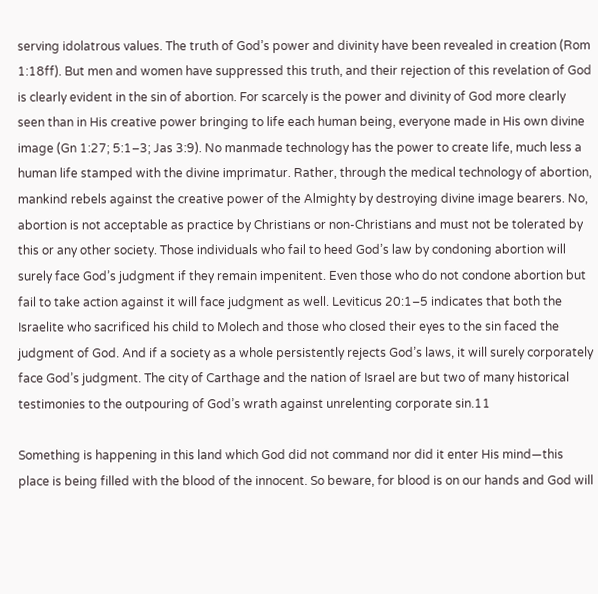serving idolatrous values. The truth of God’s power and divinity have been revealed in creation (Rom 1:18ff). But men and women have suppressed this truth, and their rejection of this revelation of God is clearly evident in the sin of abortion. For scarcely is the power and divinity of God more clearly seen than in His creative power bringing to life each human being, everyone made in His own divine image (Gn 1:27; 5:1–3; Jas 3:9). No manmade technology has the power to create life, much less a human life stamped with the divine imprimatur. Rather, through the medical technology of abortion, mankind rebels against the creative power of the Almighty by destroying divine image bearers. No, abortion is not acceptable as practice by Christians or non-Christians and must not be tolerated by this or any other society. Those individuals who fail to heed God’s law by condoning abortion will surely face God’s judgment if they remain impenitent. Even those who do not condone abortion but fail to take action against it will face judgment as well. Leviticus 20:1–5 indicates that both the Israelite who sacrificed his child to Molech and those who closed their eyes to the sin faced the judgment of God. And if a society as a whole persistently rejects God’s laws, it will surely corporately face God’s judgment. The city of Carthage and the nation of Israel are but two of many historical testimonies to the outpouring of God’s wrath against unrelenting corporate sin.11

Something is happening in this land which God did not command nor did it enter His mind—this place is being filled with the blood of the innocent. So beware, for blood is on our hands and God will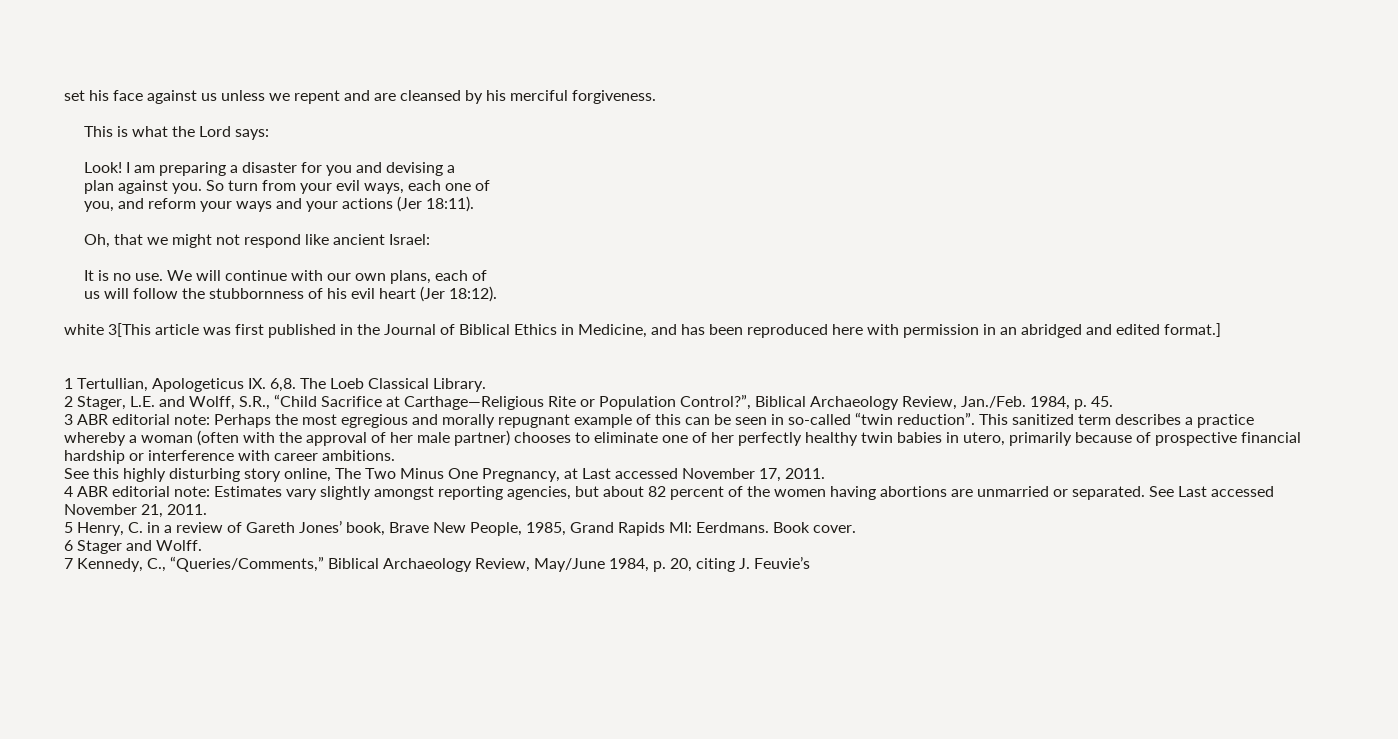set his face against us unless we repent and are cleansed by his merciful forgiveness.

     This is what the Lord says:

     Look! I am preparing a disaster for you and devising a
     plan against you. So turn from your evil ways, each one of
     you, and reform your ways and your actions (Jer 18:11).

     Oh, that we might not respond like ancient Israel:

     It is no use. We will continue with our own plans, each of
     us will follow the stubbornness of his evil heart (Jer 18:12).

white 3[This article was first published in the Journal of Biblical Ethics in Medicine, and has been reproduced here with permission in an abridged and edited format.]


1 Tertullian, Apologeticus IX. 6,8. The Loeb Classical Library.
2 Stager, L.E. and Wolff, S.R., “Child Sacrifice at Carthage—Religious Rite or Population Control?”, Biblical Archaeology Review, Jan./Feb. 1984, p. 45.
3 ABR editorial note: Perhaps the most egregious and morally repugnant example of this can be seen in so-called “twin reduction”. This sanitized term describes a practice whereby a woman (often with the approval of her male partner) chooses to eliminate one of her perfectly healthy twin babies in utero, primarily because of prospective financial hardship or interference with career ambitions.
See this highly disturbing story online, The Two Minus One Pregnancy, at Last accessed November 17, 2011.
4 ABR editorial note: Estimates vary slightly amongst reporting agencies, but about 82 percent of the women having abortions are unmarried or separated. See Last accessed November 21, 2011.
5 Henry, C. in a review of Gareth Jones’ book, Brave New People, 1985, Grand Rapids MI: Eerdmans. Book cover.
6 Stager and Wolff.
7 Kennedy, C., “Queries/Comments,” Biblical Archaeology Review, May/June 1984, p. 20, citing J. Feuvie’s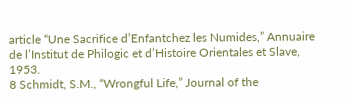article “Une Sacrifice d’Enfantchez les Numides,” Annuaire de l’Institut de Philogic et d’Histoire Orientales et Slave, 1953.
8 Schmidt, S.M., “Wrongful Life,” Journal of the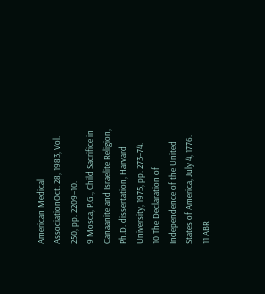American Medical AssociationOct. 28, 1983, Vol. 250, pp. 2209–10.
9 Mosca, P.G., Child Sacrifice in Canaanite and Israelite Religion, Ph.D. dissertation, Harvard University, 1975, pp. 273–74.
10 The Declaration of Independence of the United States of America, July 4, 1776.
11 ABR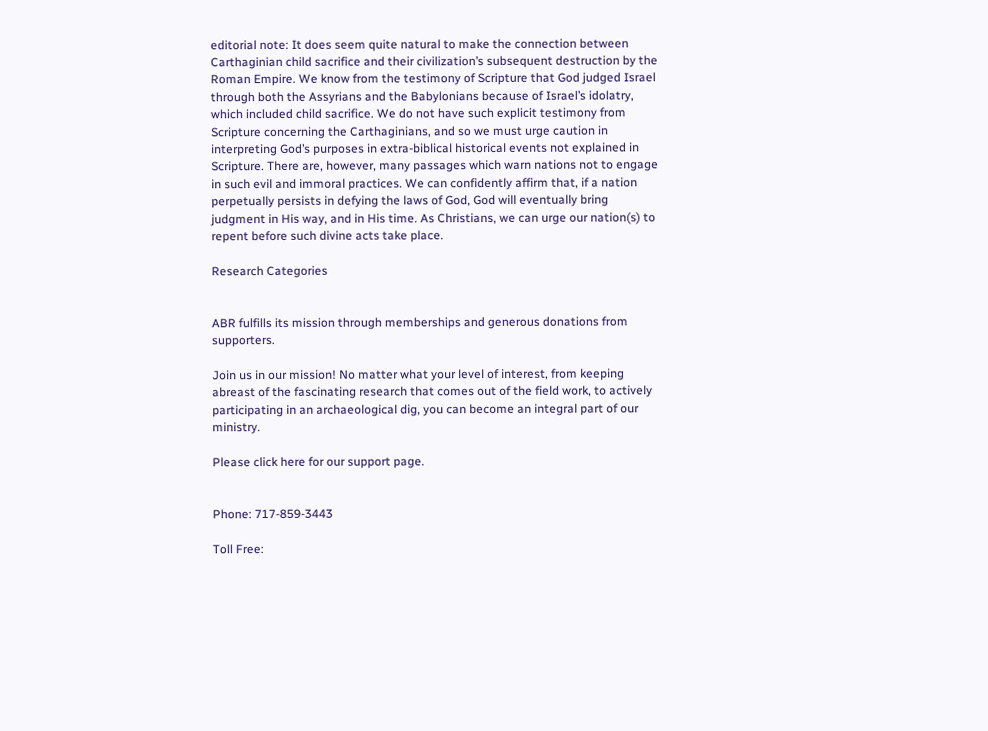editorial note: It does seem quite natural to make the connection between Carthaginian child sacrifice and their civilization’s subsequent destruction by the Roman Empire. We know from the testimony of Scripture that God judged Israel through both the Assyrians and the Babylonians because of Israel’s idolatry, which included child sacrifice. We do not have such explicit testimony from Scripture concerning the Carthaginians, and so we must urge caution in interpreting God’s purposes in extra-biblical historical events not explained in Scripture. There are, however, many passages which warn nations not to engage in such evil and immoral practices. We can confidently affirm that, if a nation perpetually persists in defying the laws of God, God will eventually bring judgment in His way, and in His time. As Christians, we can urge our nation(s) to repent before such divine acts take place.

Research Categories


ABR fulfills its mission through memberships and generous donations from supporters.

Join us in our mission! No matter what your level of interest, from keeping abreast of the fascinating research that comes out of the field work, to actively participating in an archaeological dig, you can become an integral part of our ministry.

Please click here for our support page.


Phone: 717-859-3443

Toll Free: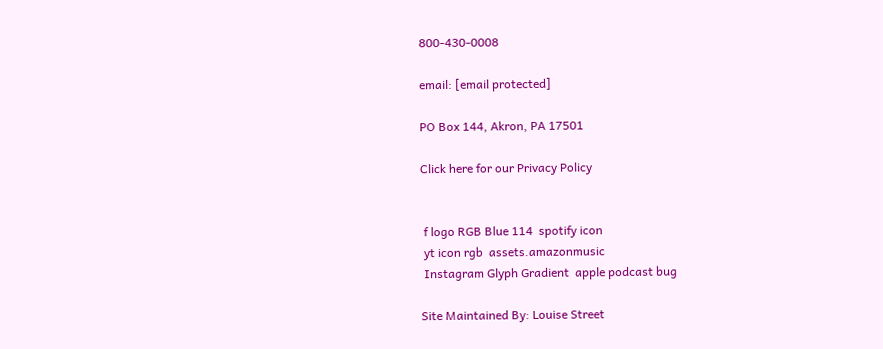800-430-0008

email: [email protected]

PO Box 144, Akron, PA 17501

Click here for our Privacy Policy


 f logo RGB Blue 114  spotify icon
 yt icon rgb  assets.amazonmusic
 Instagram Glyph Gradient  apple podcast bug

Site Maintained By: Louise Street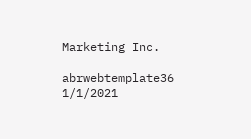Marketing Inc.

abrwebtemplate36 1/1/2021